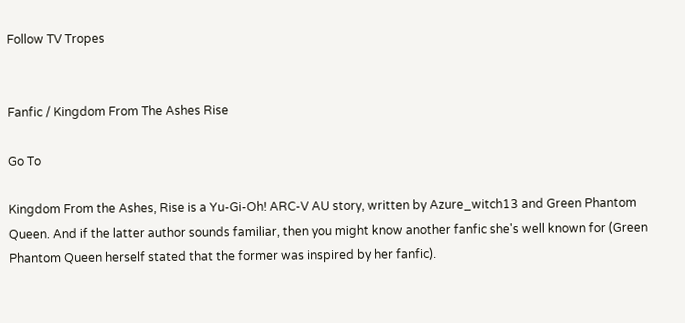Follow TV Tropes


Fanfic / Kingdom From The Ashes Rise

Go To

Kingdom From the Ashes, Rise is a Yu-Gi-Oh! ARC-V AU story, written by Azure_witch13 and Green Phantom Queen. And if the latter author sounds familiar, then you might know another fanfic she's well known for (Green Phantom Queen herself stated that the former was inspired by her fanfic).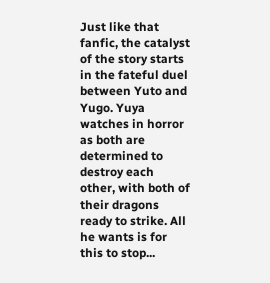Just like that fanfic, the catalyst of the story starts in the fateful duel between Yuto and Yugo. Yuya watches in horror as both are determined to destroy each other, with both of their dragons ready to strike. All he wants is for this to stop...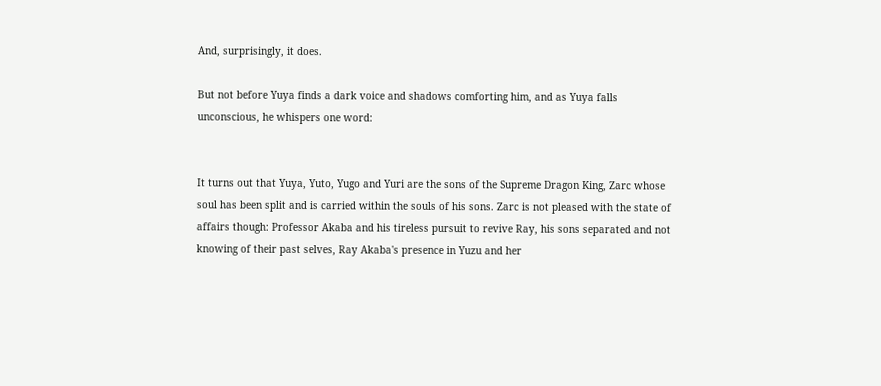And, surprisingly, it does.

But not before Yuya finds a dark voice and shadows comforting him, and as Yuya falls unconscious, he whispers one word:


It turns out that Yuya, Yuto, Yugo and Yuri are the sons of the Supreme Dragon King, Zarc whose soul has been split and is carried within the souls of his sons. Zarc is not pleased with the state of affairs though: Professor Akaba and his tireless pursuit to revive Ray, his sons separated and not knowing of their past selves, Ray Akaba's presence in Yuzu and her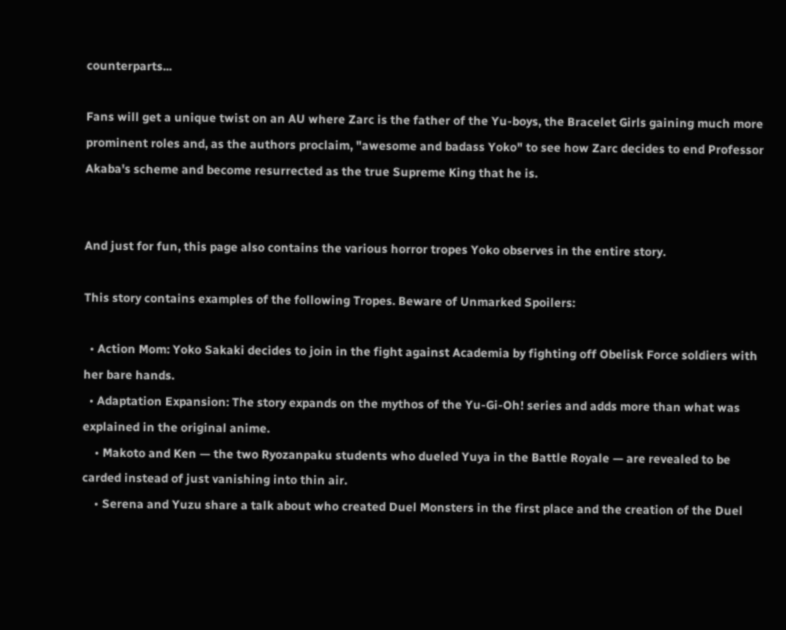counterparts...

Fans will get a unique twist on an AU where Zarc is the father of the Yu-boys, the Bracelet Girls gaining much more prominent roles and, as the authors proclaim, "awesome and badass Yoko" to see how Zarc decides to end Professor Akaba's scheme and become resurrected as the true Supreme King that he is.


And just for fun, this page also contains the various horror tropes Yoko observes in the entire story.

This story contains examples of the following Tropes. Beware of Unmarked Spoilers:

  • Action Mom: Yoko Sakaki decides to join in the fight against Academia by fighting off Obelisk Force soldiers with her bare hands.
  • Adaptation Expansion: The story expands on the mythos of the Yu-Gi-Oh! series and adds more than what was explained in the original anime.
    • Makoto and Ken — the two Ryozanpaku students who dueled Yuya in the Battle Royale — are revealed to be carded instead of just vanishing into thin air.
    • Serena and Yuzu share a talk about who created Duel Monsters in the first place and the creation of the Duel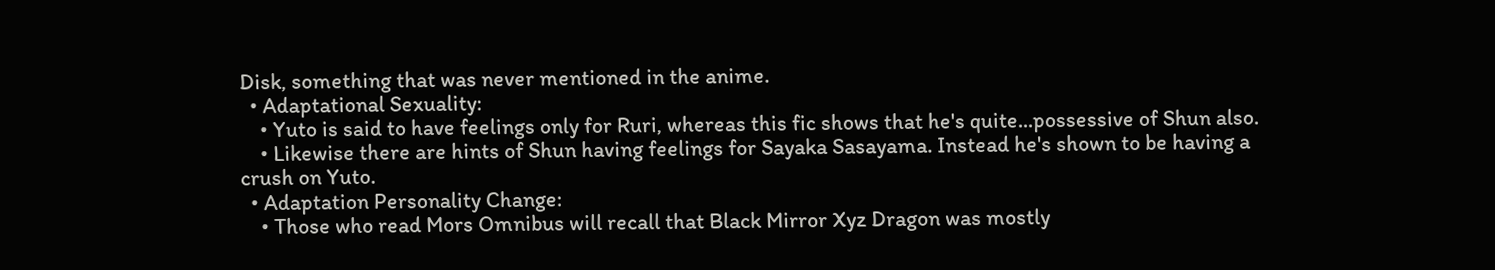Disk, something that was never mentioned in the anime.
  • Adaptational Sexuality:
    • Yuto is said to have feelings only for Ruri, whereas this fic shows that he's quite...possessive of Shun also.
    • Likewise there are hints of Shun having feelings for Sayaka Sasayama. Instead he's shown to be having a crush on Yuto.
  • Adaptation Personality Change:
    • Those who read Mors Omnibus will recall that Black Mirror Xyz Dragon was mostly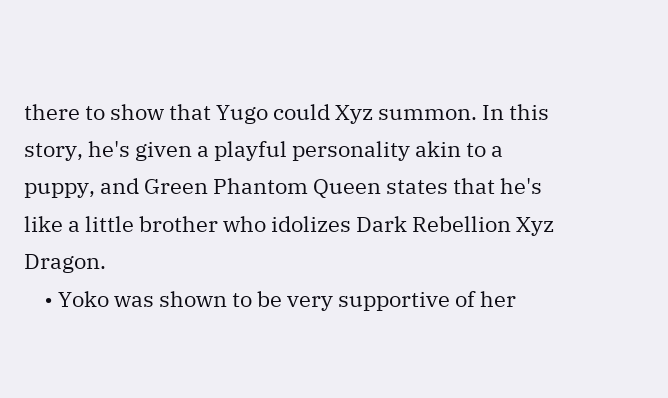there to show that Yugo could Xyz summon. In this story, he's given a playful personality akin to a puppy, and Green Phantom Queen states that he's like a little brother who idolizes Dark Rebellion Xyz Dragon.
    • Yoko was shown to be very supportive of her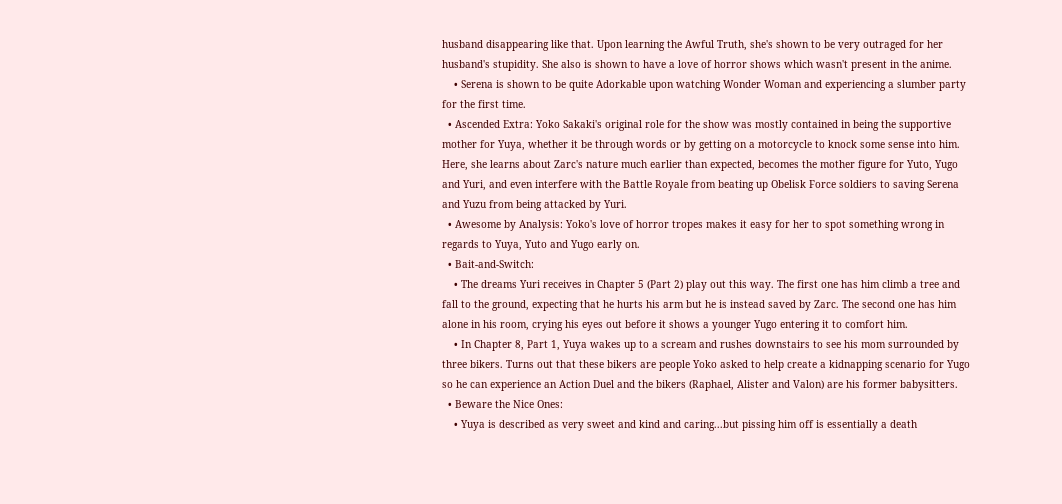husband disappearing like that. Upon learning the Awful Truth, she's shown to be very outraged for her husband's stupidity. She also is shown to have a love of horror shows which wasn't present in the anime.
    • Serena is shown to be quite Adorkable upon watching Wonder Woman and experiencing a slumber party for the first time.
  • Ascended Extra: Yoko Sakaki's original role for the show was mostly contained in being the supportive mother for Yuya, whether it be through words or by getting on a motorcycle to knock some sense into him. Here, she learns about Zarc's nature much earlier than expected, becomes the mother figure for Yuto, Yugo and Yuri, and even interfere with the Battle Royale from beating up Obelisk Force soldiers to saving Serena and Yuzu from being attacked by Yuri.
  • Awesome by Analysis: Yoko's love of horror tropes makes it easy for her to spot something wrong in regards to Yuya, Yuto and Yugo early on.
  • Bait-and-Switch:
    • The dreams Yuri receives in Chapter 5 (Part 2) play out this way. The first one has him climb a tree and fall to the ground, expecting that he hurts his arm but he is instead saved by Zarc. The second one has him alone in his room, crying his eyes out before it shows a younger Yugo entering it to comfort him.
    • In Chapter 8, Part 1, Yuya wakes up to a scream and rushes downstairs to see his mom surrounded by three bikers. Turns out that these bikers are people Yoko asked to help create a kidnapping scenario for Yugo so he can experience an Action Duel and the bikers (Raphael, Alister and Valon) are his former babysitters.
  • Beware the Nice Ones:
    • Yuya is described as very sweet and kind and caring...but pissing him off is essentially a death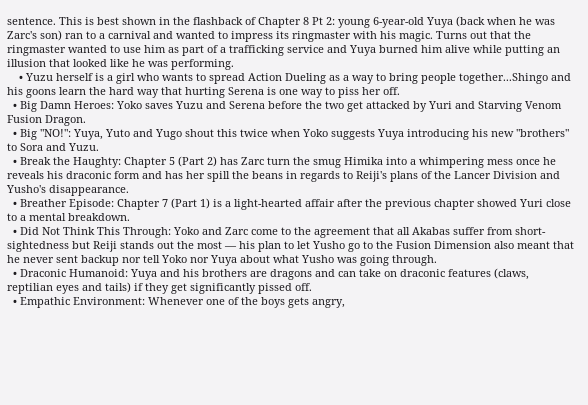sentence. This is best shown in the flashback of Chapter 8 Pt 2: young 6-year-old Yuya (back when he was Zarc's son) ran to a carnival and wanted to impress its ringmaster with his magic. Turns out that the ringmaster wanted to use him as part of a trafficking service and Yuya burned him alive while putting an illusion that looked like he was performing.
    • Yuzu herself is a girl who wants to spread Action Dueling as a way to bring people together...Shingo and his goons learn the hard way that hurting Serena is one way to piss her off.
  • Big Damn Heroes: Yoko saves Yuzu and Serena before the two get attacked by Yuri and Starving Venom Fusion Dragon.
  • Big "NO!": Yuya, Yuto and Yugo shout this twice when Yoko suggests Yuya introducing his new "brothers" to Sora and Yuzu.
  • Break the Haughty: Chapter 5 (Part 2) has Zarc turn the smug Himika into a whimpering mess once he reveals his draconic form and has her spill the beans in regards to Reiji's plans of the Lancer Division and Yusho's disappearance.
  • Breather Episode: Chapter 7 (Part 1) is a light-hearted affair after the previous chapter showed Yuri close to a mental breakdown.
  • Did Not Think This Through: Yoko and Zarc come to the agreement that all Akabas suffer from short-sightedness but Reiji stands out the most — his plan to let Yusho go to the Fusion Dimension also meant that he never sent backup nor tell Yoko nor Yuya about what Yusho was going through.
  • Draconic Humanoid: Yuya and his brothers are dragons and can take on draconic features (claws, reptilian eyes and tails) if they get significantly pissed off.
  • Empathic Environment: Whenever one of the boys gets angry,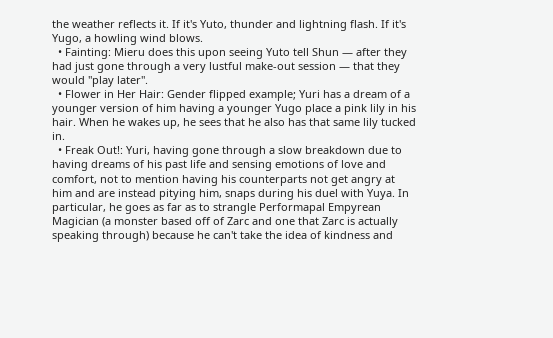the weather reflects it. If it's Yuto, thunder and lightning flash. If it's Yugo, a howling wind blows.
  • Fainting: Mieru does this upon seeing Yuto tell Shun — after they had just gone through a very lustful make-out session — that they would "play later".
  • Flower in Her Hair: Gender flipped example; Yuri has a dream of a younger version of him having a younger Yugo place a pink lily in his hair. When he wakes up, he sees that he also has that same lily tucked in.
  • Freak Out!: Yuri, having gone through a slow breakdown due to having dreams of his past life and sensing emotions of love and comfort, not to mention having his counterparts not get angry at him and are instead pitying him, snaps during his duel with Yuya. In particular, he goes as far as to strangle Performapal Empyrean Magician (a monster based off of Zarc and one that Zarc is actually speaking through) because he can't take the idea of kindness and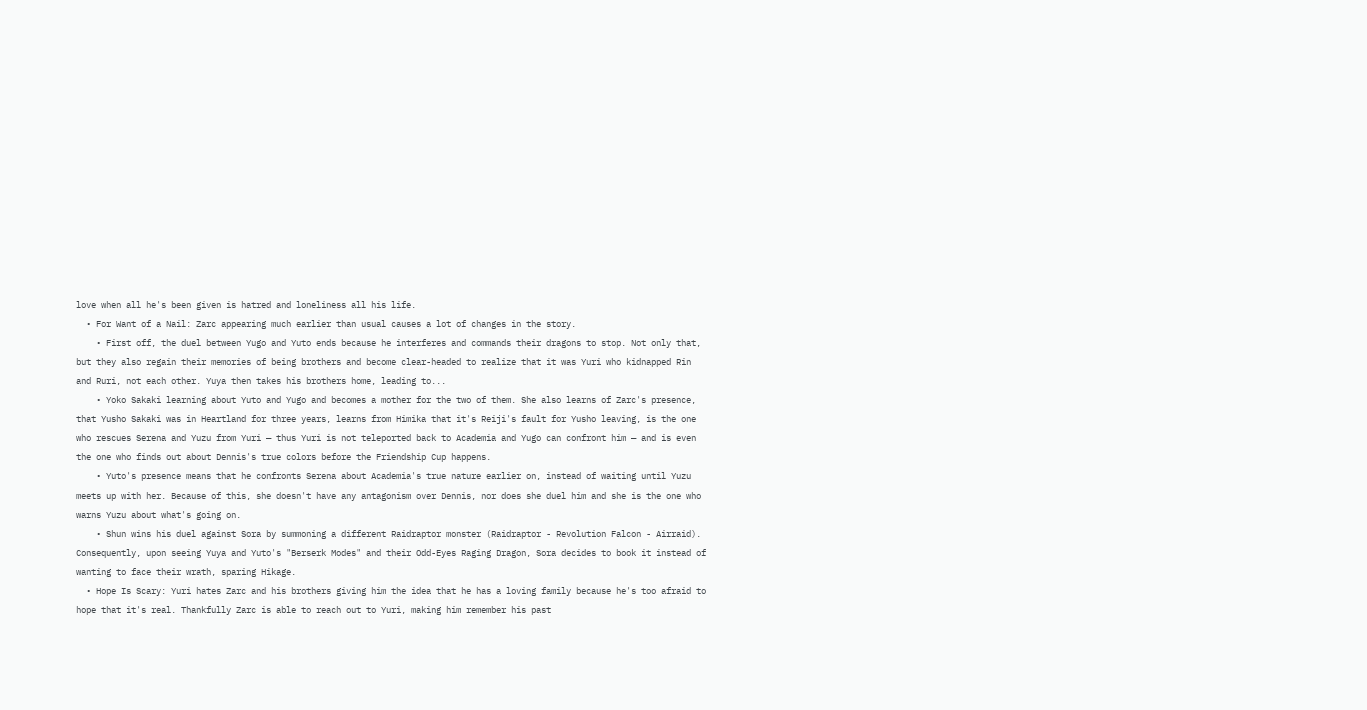love when all he's been given is hatred and loneliness all his life.
  • For Want of a Nail: Zarc appearing much earlier than usual causes a lot of changes in the story.
    • First off, the duel between Yugo and Yuto ends because he interferes and commands their dragons to stop. Not only that, but they also regain their memories of being brothers and become clear-headed to realize that it was Yuri who kidnapped Rin and Ruri, not each other. Yuya then takes his brothers home, leading to...
    • Yoko Sakaki learning about Yuto and Yugo and becomes a mother for the two of them. She also learns of Zarc's presence, that Yusho Sakaki was in Heartland for three years, learns from Himika that it's Reiji's fault for Yusho leaving, is the one who rescues Serena and Yuzu from Yuri — thus Yuri is not teleported back to Academia and Yugo can confront him — and is even the one who finds out about Dennis's true colors before the Friendship Cup happens.
    • Yuto's presence means that he confronts Serena about Academia's true nature earlier on, instead of waiting until Yuzu meets up with her. Because of this, she doesn't have any antagonism over Dennis, nor does she duel him and she is the one who warns Yuzu about what's going on.
    • Shun wins his duel against Sora by summoning a different Raidraptor monster (Raidraptor - Revolution Falcon - Airraid). Consequently, upon seeing Yuya and Yuto's "Berserk Modes" and their Odd-Eyes Raging Dragon, Sora decides to book it instead of wanting to face their wrath, sparing Hikage.
  • Hope Is Scary: Yuri hates Zarc and his brothers giving him the idea that he has a loving family because he's too afraid to hope that it's real. Thankfully Zarc is able to reach out to Yuri, making him remember his past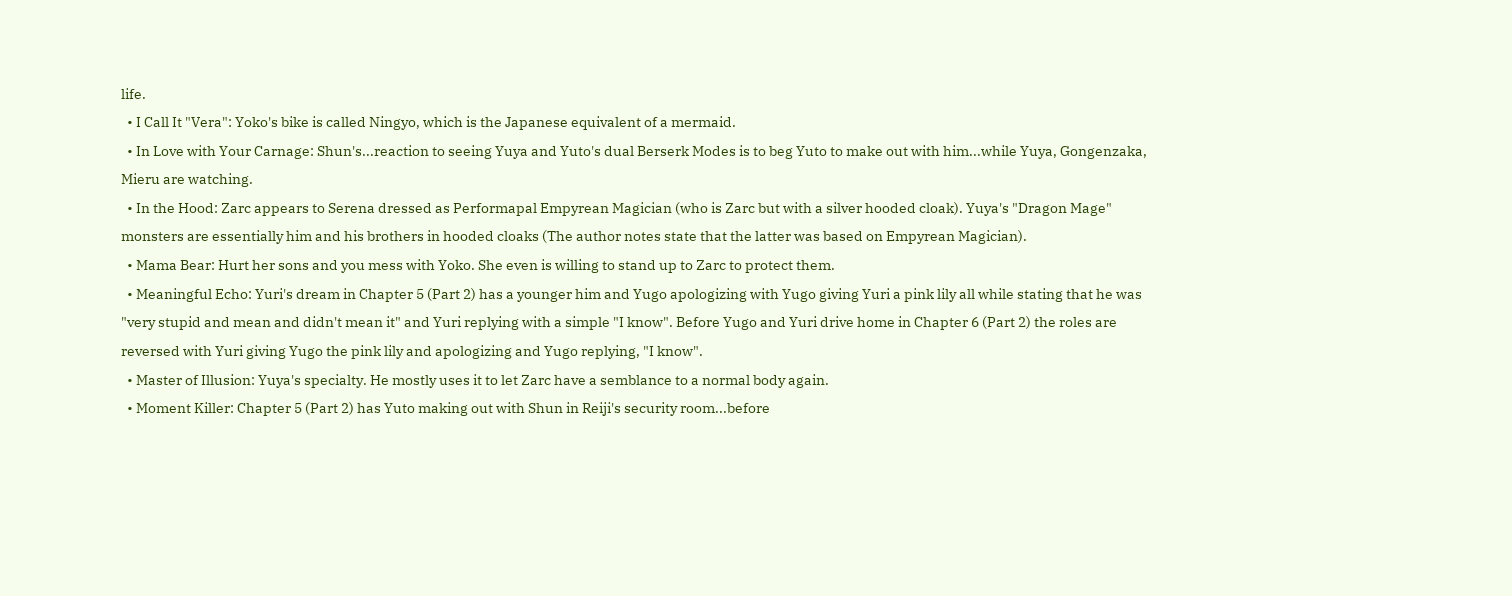life.
  • I Call It "Vera": Yoko's bike is called Ningyo, which is the Japanese equivalent of a mermaid.
  • In Love with Your Carnage: Shun's...reaction to seeing Yuya and Yuto's dual Berserk Modes is to beg Yuto to make out with him...while Yuya, Gongenzaka, Mieru are watching.
  • In the Hood: Zarc appears to Serena dressed as Performapal Empyrean Magician (who is Zarc but with a silver hooded cloak). Yuya's "Dragon Mage" monsters are essentially him and his brothers in hooded cloaks (The author notes state that the latter was based on Empyrean Magician).
  • Mama Bear: Hurt her sons and you mess with Yoko. She even is willing to stand up to Zarc to protect them.
  • Meaningful Echo: Yuri's dream in Chapter 5 (Part 2) has a younger him and Yugo apologizing with Yugo giving Yuri a pink lily all while stating that he was "very stupid and mean and didn't mean it" and Yuri replying with a simple "I know". Before Yugo and Yuri drive home in Chapter 6 (Part 2) the roles are reversed with Yuri giving Yugo the pink lily and apologizing and Yugo replying, "I know".
  • Master of Illusion: Yuya's specialty. He mostly uses it to let Zarc have a semblance to a normal body again.
  • Moment Killer: Chapter 5 (Part 2) has Yuto making out with Shun in Reiji's security room...before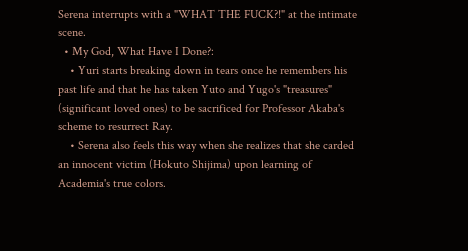Serena interrupts with a "WHAT THE FUCK?!" at the intimate scene.
  • My God, What Have I Done?:
    • Yuri starts breaking down in tears once he remembers his past life and that he has taken Yuto and Yugo's "treasures" (significant loved ones) to be sacrificed for Professor Akaba's scheme to resurrect Ray.
    • Serena also feels this way when she realizes that she carded an innocent victim (Hokuto Shijima) upon learning of Academia's true colors.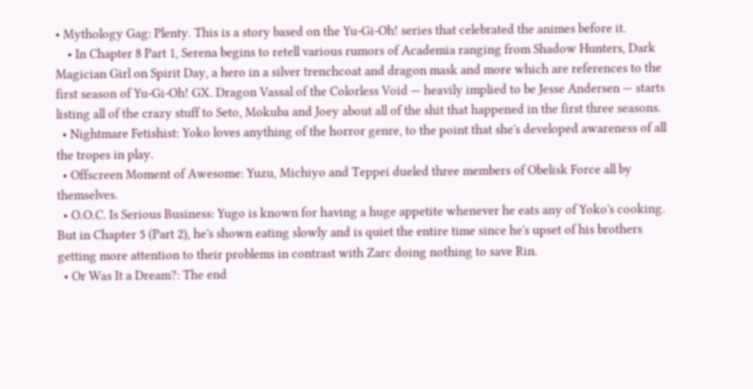• Mythology Gag: Plenty. This is a story based on the Yu-Gi-Oh! series that celebrated the animes before it.
    • In Chapter 8 Part 1, Serena begins to retell various rumors of Academia ranging from Shadow Hunters, Dark Magician Girl on Spirit Day, a hero in a silver trenchcoat and dragon mask and more which are references to the first season of Yu-Gi-Oh! GX. Dragon Vassal of the Colorless Void — heavily implied to be Jesse Andersen — starts listing all of the crazy stuff to Seto, Mokuba and Joey about all of the shit that happened in the first three seasons.
  • Nightmare Fetishist: Yoko loves anything of the horror genre, to the point that she's developed awareness of all the tropes in play.
  • Offscreen Moment of Awesome: Yuzu, Michiyo and Teppei dueled three members of Obelisk Force all by themselves.
  • O.O.C. Is Serious Business: Yugo is known for having a huge appetite whenever he eats any of Yoko's cooking. But in Chapter 5 (Part 2), he's shown eating slowly and is quiet the entire time since he's upset of his brothers getting more attention to their problems in contrast with Zarc doing nothing to save Rin.
  • Or Was It a Dream?: The end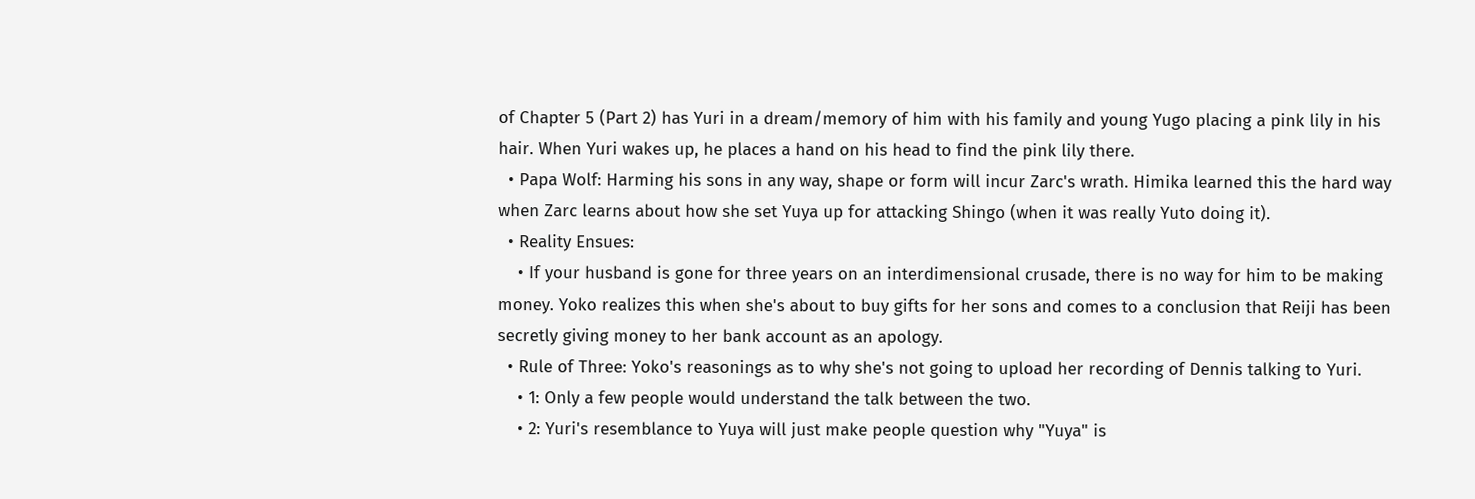of Chapter 5 (Part 2) has Yuri in a dream/memory of him with his family and young Yugo placing a pink lily in his hair. When Yuri wakes up, he places a hand on his head to find the pink lily there.
  • Papa Wolf: Harming his sons in any way, shape or form will incur Zarc's wrath. Himika learned this the hard way when Zarc learns about how she set Yuya up for attacking Shingo (when it was really Yuto doing it).
  • Reality Ensues:
    • If your husband is gone for three years on an interdimensional crusade, there is no way for him to be making money. Yoko realizes this when she's about to buy gifts for her sons and comes to a conclusion that Reiji has been secretly giving money to her bank account as an apology.
  • Rule of Three: Yoko's reasonings as to why she's not going to upload her recording of Dennis talking to Yuri.
    • 1: Only a few people would understand the talk between the two.
    • 2: Yuri's resemblance to Yuya will just make people question why "Yuya" is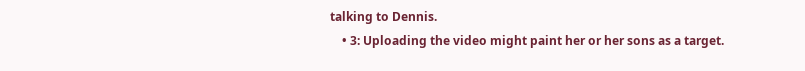talking to Dennis.
    • 3: Uploading the video might paint her or her sons as a target.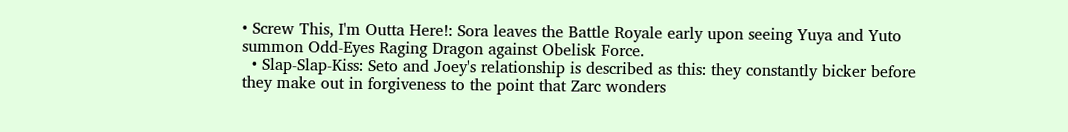• Screw This, I'm Outta Here!: Sora leaves the Battle Royale early upon seeing Yuya and Yuto summon Odd-Eyes Raging Dragon against Obelisk Force.
  • Slap-Slap-Kiss: Seto and Joey's relationship is described as this: they constantly bicker before they make out in forgiveness to the point that Zarc wonders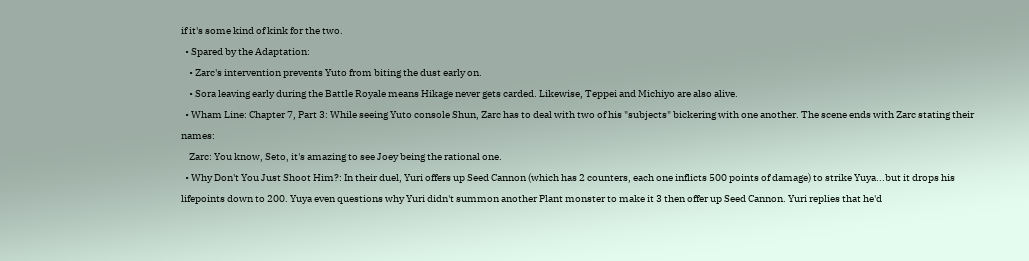if it's some kind of kink for the two.
  • Spared by the Adaptation:
    • Zarc's intervention prevents Yuto from biting the dust early on.
    • Sora leaving early during the Battle Royale means Hikage never gets carded. Likewise, Teppei and Michiyo are also alive.
  • Wham Line: Chapter 7, Part 3: While seeing Yuto console Shun, Zarc has to deal with two of his "subjects" bickering with one another. The scene ends with Zarc stating their names:
    Zarc: You know, Seto, it's amazing to see Joey being the rational one.
  • Why Don't You Just Shoot Him?: In their duel, Yuri offers up Seed Cannon (which has 2 counters, each one inflicts 500 points of damage) to strike Yuya...but it drops his lifepoints down to 200. Yuya even questions why Yuri didn't summon another Plant monster to make it 3 then offer up Seed Cannon. Yuri replies that he'd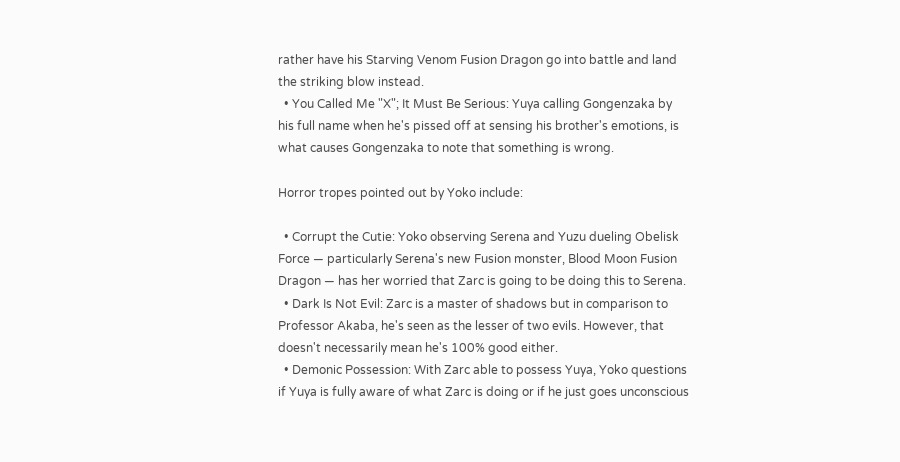rather have his Starving Venom Fusion Dragon go into battle and land the striking blow instead.
  • You Called Me "X"; It Must Be Serious: Yuya calling Gongenzaka by his full name when he's pissed off at sensing his brother's emotions, is what causes Gongenzaka to note that something is wrong.

Horror tropes pointed out by Yoko include:

  • Corrupt the Cutie: Yoko observing Serena and Yuzu dueling Obelisk Force — particularly Serena's new Fusion monster, Blood Moon Fusion Dragon — has her worried that Zarc is going to be doing this to Serena.
  • Dark Is Not Evil: Zarc is a master of shadows but in comparison to Professor Akaba, he's seen as the lesser of two evils. However, that doesn't necessarily mean he's 100% good either.
  • Demonic Possession: With Zarc able to possess Yuya, Yoko questions if Yuya is fully aware of what Zarc is doing or if he just goes unconscious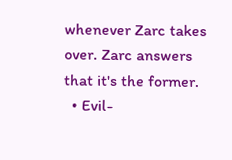whenever Zarc takes over. Zarc answers that it's the former.
  • Evil-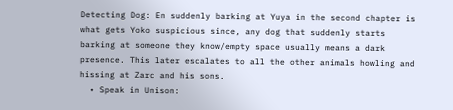Detecting Dog: En suddenly barking at Yuya in the second chapter is what gets Yoko suspicious since, any dog that suddenly starts barking at someone they know/empty space usually means a dark presence. This later escalates to all the other animals howling and hissing at Zarc and his sons.
  • Speak in Unison: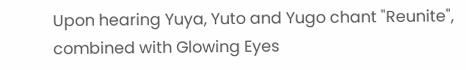Upon hearing Yuya, Yuto and Yugo chant "Reunite", combined with Glowing Eyes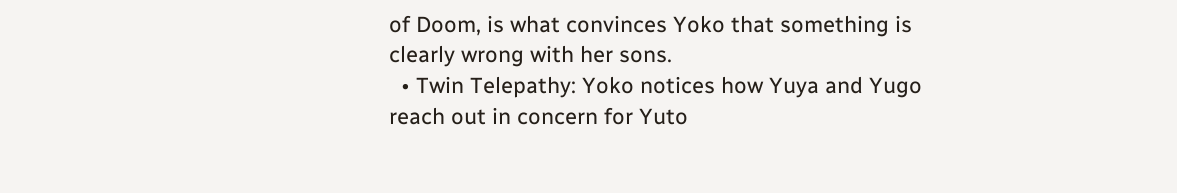of Doom, is what convinces Yoko that something is clearly wrong with her sons.
  • Twin Telepathy: Yoko notices how Yuya and Yugo reach out in concern for Yuto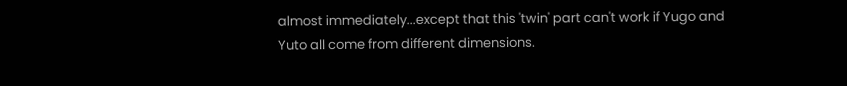almost immediately...except that this 'twin' part can't work if Yugo and Yuto all come from different dimensions.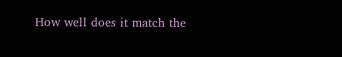How well does it match the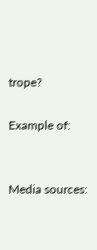trope?

Example of:


Media sources: